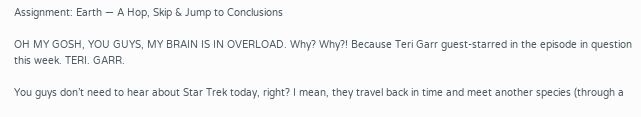Assignment: Earth — A Hop, Skip & Jump to Conclusions

OH MY GOSH, YOU GUYS, MY BRAIN IS IN OVERLOAD. Why? Why?! Because Teri Garr guest-starred in the episode in question this week. TERI. GARR.

You guys don’t need to hear about Star Trek today, right? I mean, they travel back in time and meet another species (through a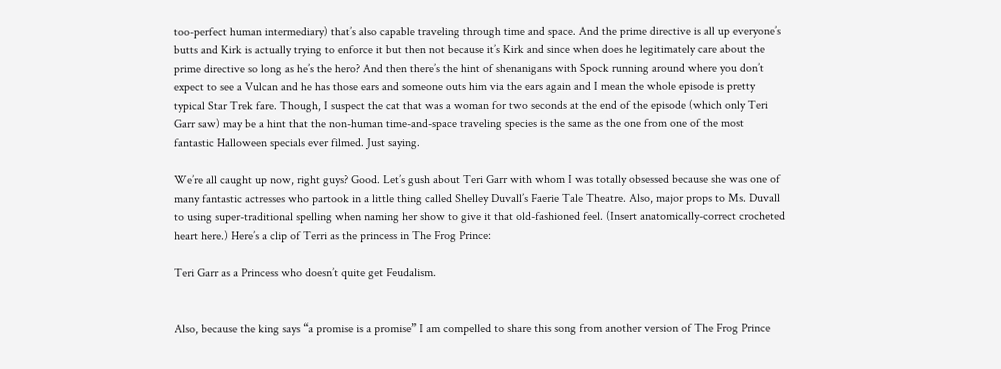too-perfect human intermediary) that’s also capable traveling through time and space. And the prime directive is all up everyone’s butts and Kirk is actually trying to enforce it but then not because it’s Kirk and since when does he legitimately care about the prime directive so long as he’s the hero? And then there’s the hint of shenanigans with Spock running around where you don’t expect to see a Vulcan and he has those ears and someone outs him via the ears again and I mean the whole episode is pretty typical Star Trek fare. Though, I suspect the cat that was a woman for two seconds at the end of the episode (which only Teri Garr saw) may be a hint that the non-human time-and-space traveling species is the same as the one from one of the most fantastic Halloween specials ever filmed. Just saying.

We’re all caught up now, right guys? Good. Let’s gush about Teri Garr with whom I was totally obsessed because she was one of many fantastic actresses who partook in a little thing called Shelley Duvall’s Faerie Tale Theatre. Also, major props to Ms. Duvall to using super-traditional spelling when naming her show to give it that old-fashioned feel. (Insert anatomically-correct crocheted heart here.) Here’s a clip of Terri as the princess in The Frog Prince:

Teri Garr as a Princess who doesn’t quite get Feudalism.


Also, because the king says “a promise is a promise” I am compelled to share this song from another version of The Frog Prince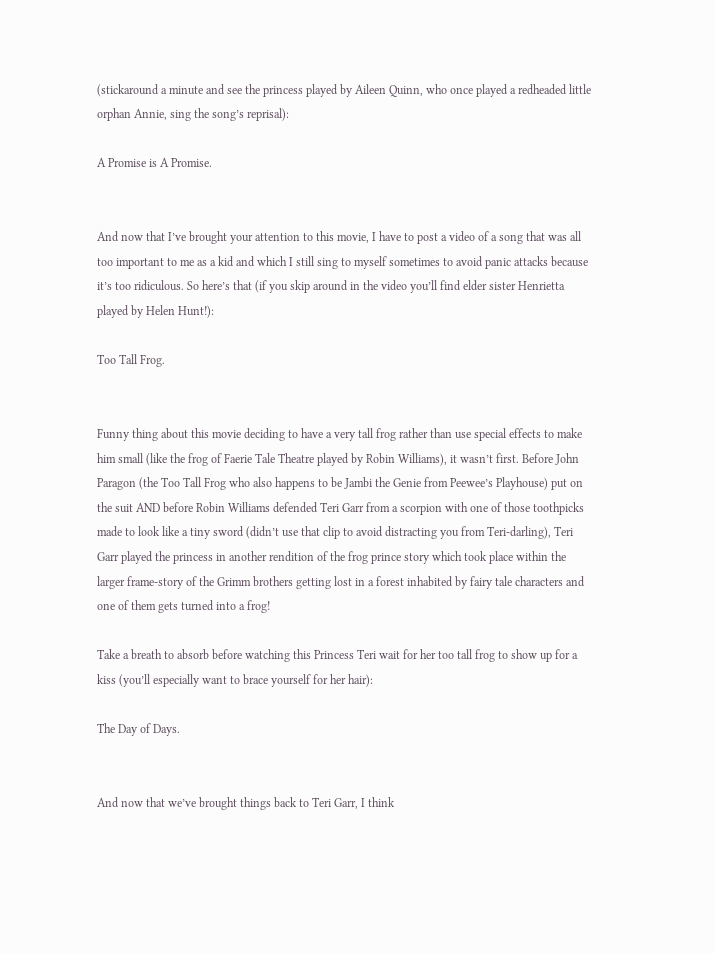(stickaround a minute and see the princess played by Aileen Quinn, who once played a redheaded little orphan Annie, sing the song’s reprisal):

A Promise is A Promise.


And now that I’ve brought your attention to this movie, I have to post a video of a song that was all too important to me as a kid and which I still sing to myself sometimes to avoid panic attacks because it’s too ridiculous. So here’s that (if you skip around in the video you’ll find elder sister Henrietta played by Helen Hunt!):

Too Tall Frog.


Funny thing about this movie deciding to have a very tall frog rather than use special effects to make him small (like the frog of Faerie Tale Theatre played by Robin Williams), it wasn’t first. Before John Paragon (the Too Tall Frog who also happens to be Jambi the Genie from Peewee’s Playhouse) put on the suit AND before Robin Williams defended Teri Garr from a scorpion with one of those toothpicks made to look like a tiny sword (didn’t use that clip to avoid distracting you from Teri-darling), Teri Garr played the princess in another rendition of the frog prince story which took place within the larger frame-story of the Grimm brothers getting lost in a forest inhabited by fairy tale characters and one of them gets turned into a frog!

Take a breath to absorb before watching this Princess Teri wait for her too tall frog to show up for a kiss (you’ll especially want to brace yourself for her hair):

The Day of Days.


And now that we’ve brought things back to Teri Garr, I think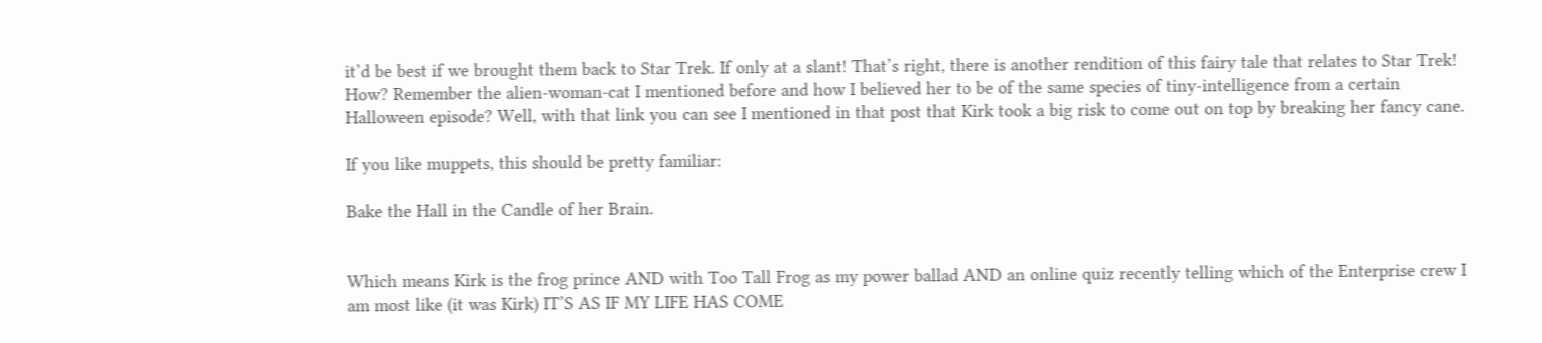it’d be best if we brought them back to Star Trek. If only at a slant! That’s right, there is another rendition of this fairy tale that relates to Star Trek! How? Remember the alien-woman-cat I mentioned before and how I believed her to be of the same species of tiny-intelligence from a certain Halloween episode? Well, with that link you can see I mentioned in that post that Kirk took a big risk to come out on top by breaking her fancy cane.

If you like muppets, this should be pretty familiar:

Bake the Hall in the Candle of her Brain.


Which means Kirk is the frog prince AND with Too Tall Frog as my power ballad AND an online quiz recently telling which of the Enterprise crew I am most like (it was Kirk) IT’S AS IF MY LIFE HAS COME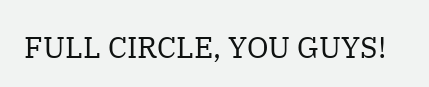FULL CIRCLE, YOU GUYS!